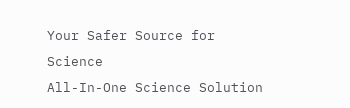Your Safer Source for Science
All-In-One Science Solution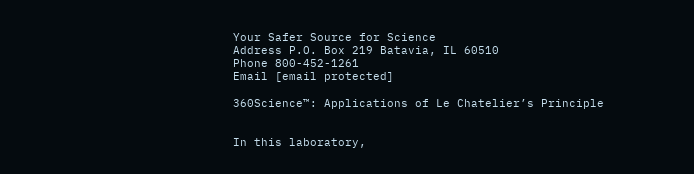Your Safer Source for Science
Address P.O. Box 219 Batavia, IL 60510
Phone 800-452-1261
Email [email protected]

360Science™: Applications of Le Chatelier’s Principle


In this laboratory,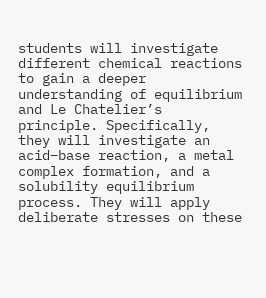students will investigate different chemical reactions to gain a deeper understanding of equilibrium and Le Chatelier’s principle. Specifically, they will investigate an acid–base reaction, a metal complex formation, and a solubility equilibrium process. They will apply deliberate stresses on these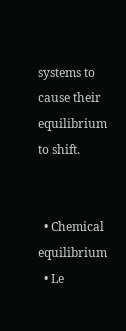systems to cause their equilibrium to shift.


  • Chemical equilibrium
  • Le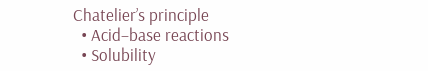Chatelier’s principle
  • Acid–base reactions
  • Solubility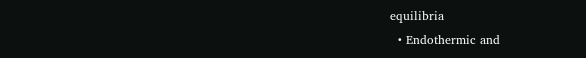equilibria
  • Endothermic and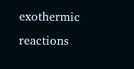exothermic reactions